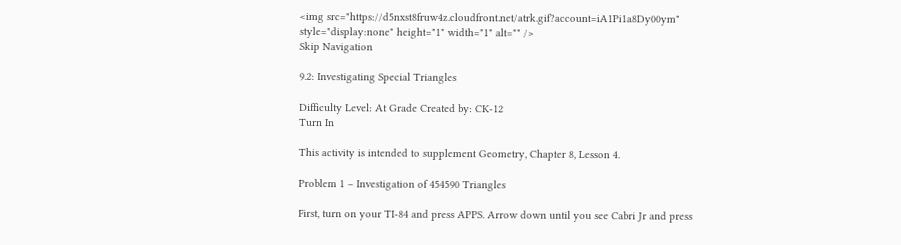<img src="https://d5nxst8fruw4z.cloudfront.net/atrk.gif?account=iA1Pi1a8Dy00ym" style="display:none" height="1" width="1" alt="" />
Skip Navigation

9.2: Investigating Special Triangles

Difficulty Level: At Grade Created by: CK-12
Turn In

This activity is intended to supplement Geometry, Chapter 8, Lesson 4.

Problem 1 – Investigation of 454590 Triangles

First, turn on your TI-84 and press APPS. Arrow down until you see Cabri Jr and press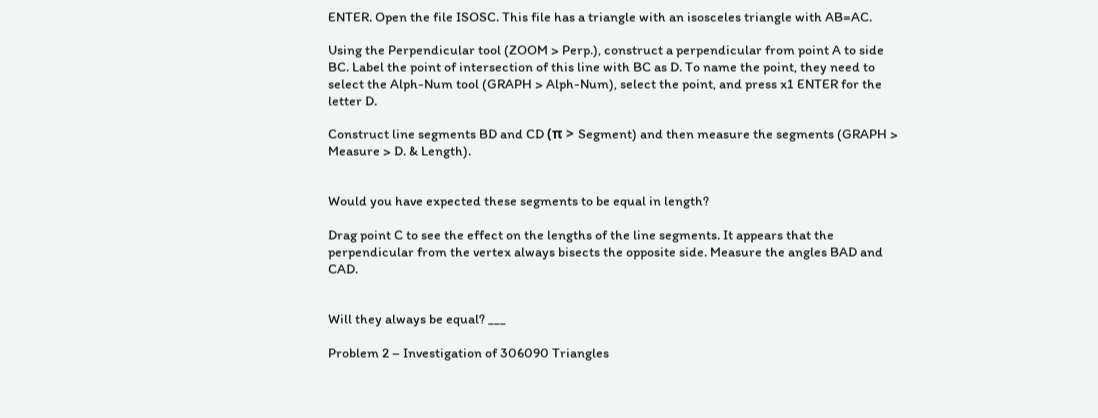ENTER. Open the file ISOSC. This file has a triangle with an isosceles triangle with AB=AC.

Using the Perpendicular tool (ZOOM > Perp.), construct a perpendicular from point A to side BC. Label the point of intersection of this line with BC as D. To name the point, they need to select the Alph-Num tool (GRAPH > Alph-Num), select the point, and press x1 ENTER for the letter D.

Construct line segments BD and CD (π > Segment) and then measure the segments (GRAPH > Measure > D. & Length).


Would you have expected these segments to be equal in length?

Drag point C to see the effect on the lengths of the line segments. It appears that the perpendicular from the vertex always bisects the opposite side. Measure the angles BAD and CAD.


Will they always be equal? ___

Problem 2 – Investigation of 306090 Triangles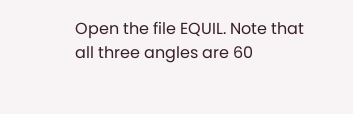Open the file EQUIL. Note that all three angles are 60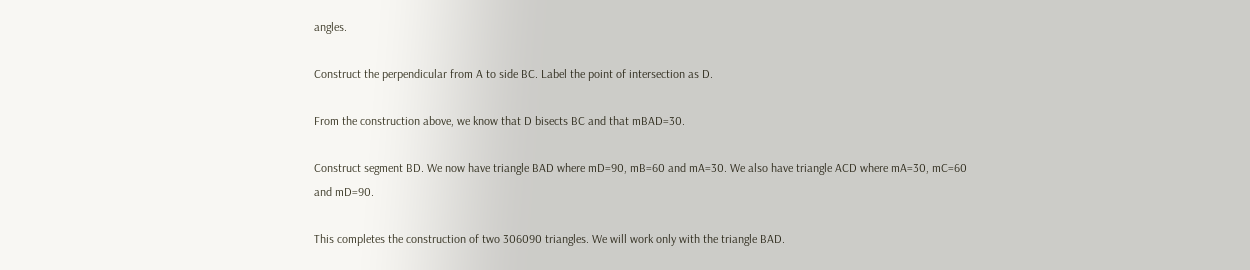angles.

Construct the perpendicular from A to side BC. Label the point of intersection as D.

From the construction above, we know that D bisects BC and that mBAD=30.

Construct segment BD. We now have triangle BAD where mD=90, mB=60 and mA=30. We also have triangle ACD where mA=30, mC=60 and mD=90.

This completes the construction of two 306090 triangles. We will work only with the triangle BAD.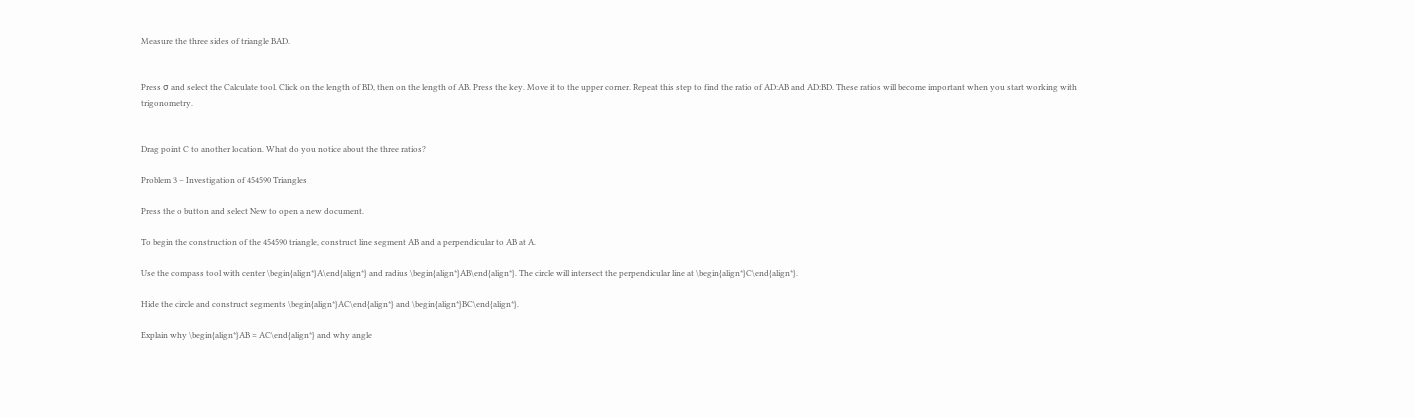Measure the three sides of triangle BAD.


Press σ and select the Calculate tool. Click on the length of BD, then on the length of AB. Press the key. Move it to the upper corner. Repeat this step to find the ratio of AD:AB and AD:BD. These ratios will become important when you start working with trigonometry.


Drag point C to another location. What do you notice about the three ratios?

Problem 3 – Investigation of 454590 Triangles

Press the o button and select New to open a new document.

To begin the construction of the 454590 triangle, construct line segment AB and a perpendicular to AB at A.

Use the compass tool with center \begin{align*}A\end{align*} and radius \begin{align*}AB\end{align*}. The circle will intersect the perpendicular line at \begin{align*}C\end{align*}.

Hide the circle and construct segments \begin{align*}AC\end{align*} and \begin{align*}BC\end{align*}.

Explain why \begin{align*}AB = AC\end{align*} and why angle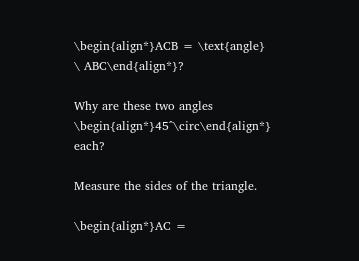\begin{align*}ACB = \text{angle} \ ABC\end{align*}?

Why are these two angles \begin{align*}45^\circ\end{align*} each?

Measure the sides of the triangle.

\begin{align*}AC =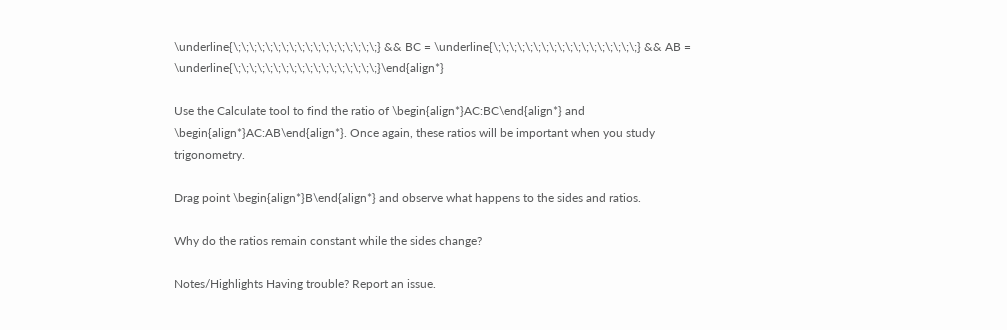\underline{\;\;\;\;\;\;\;\;\;\;\;\;\;\;\;\;\;\;} && BC = \underline{\;\;\;\;\;\;\;\;\;\;\;\;\;\;\;\;\;\;} && AB = \underline{\;\;\;\;\;\;\;\;\;\;\;\;\;\;\;\;\;\;}\end{align*}

Use the Calculate tool to find the ratio of \begin{align*}AC:BC\end{align*} and \begin{align*}AC:AB\end{align*}. Once again, these ratios will be important when you study trigonometry.

Drag point \begin{align*}B\end{align*} and observe what happens to the sides and ratios.

Why do the ratios remain constant while the sides change?

Notes/Highlights Having trouble? Report an issue.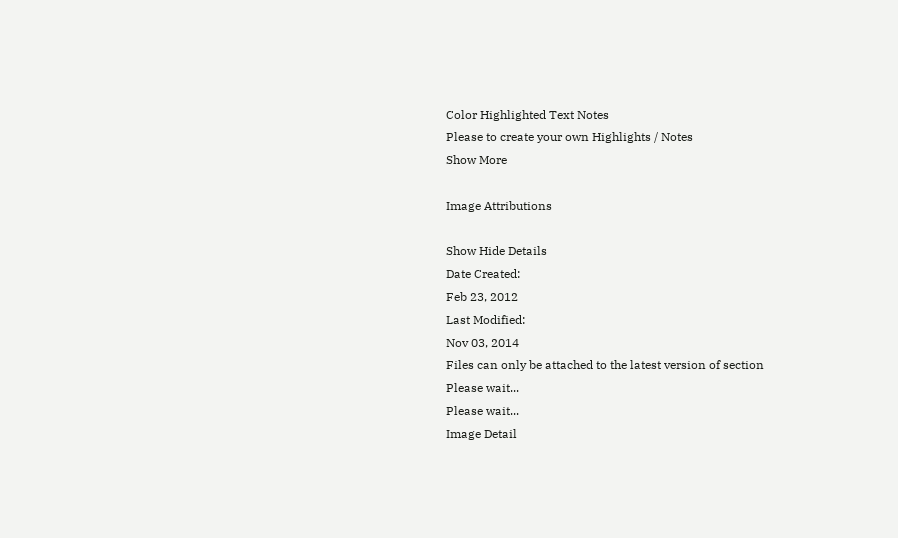Color Highlighted Text Notes
Please to create your own Highlights / Notes
Show More

Image Attributions

Show Hide Details
Date Created:
Feb 23, 2012
Last Modified:
Nov 03, 2014
Files can only be attached to the latest version of section
Please wait...
Please wait...
Image Detail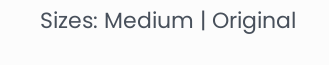Sizes: Medium | Original